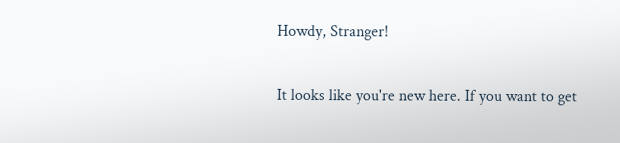Howdy, Stranger!

It looks like you're new here. If you want to get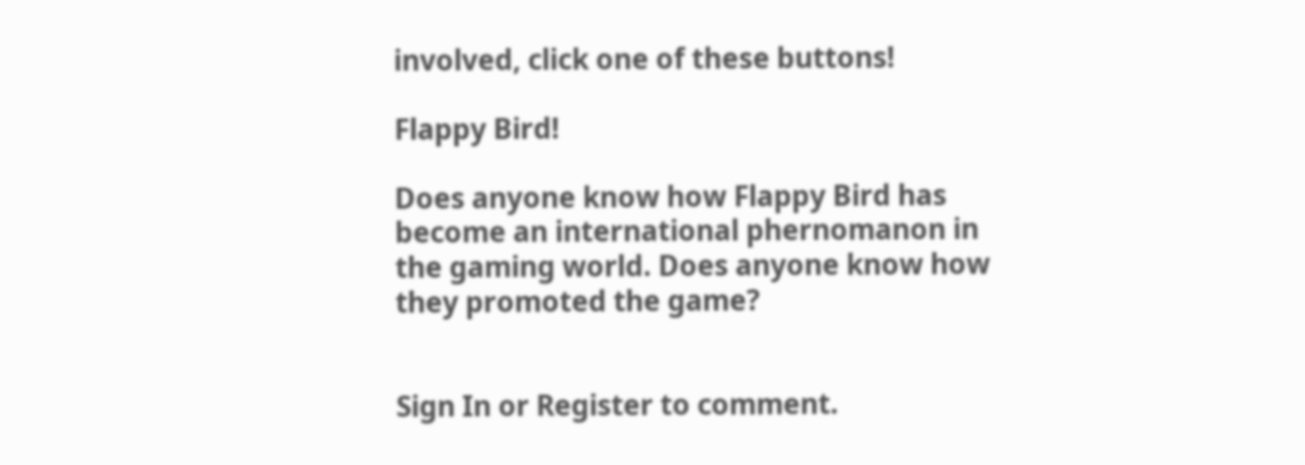involved, click one of these buttons!

Flappy Bird!

Does anyone know how Flappy Bird has become an international phernomanon in the gaming world. Does anyone know how they promoted the game?


Sign In or Register to comment.